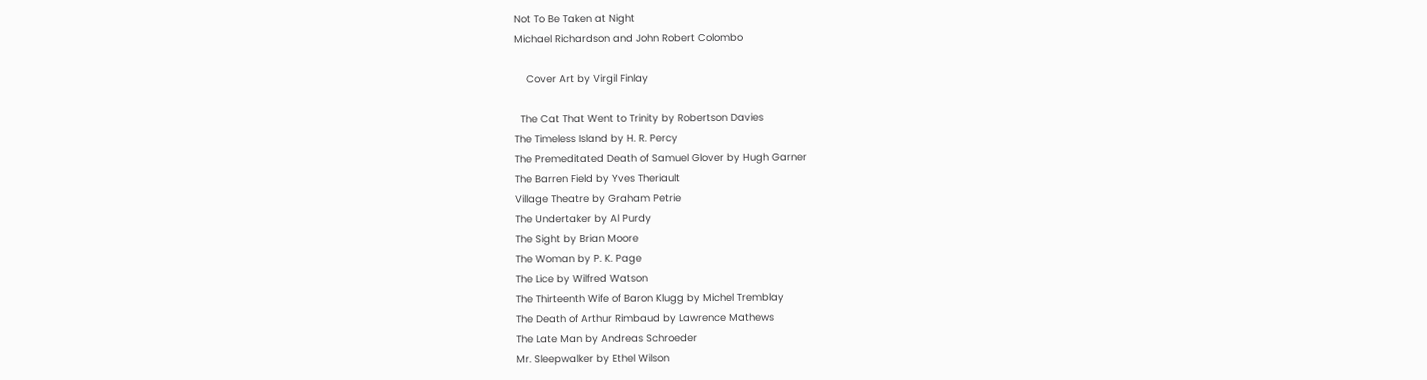Not To Be Taken at Night
Michael Richardson and John Robert Colombo

    Cover Art by Virgil Finlay

  The Cat That Went to Trinity by Robertson Davies
The Timeless Island by H. R. Percy
The Premeditated Death of Samuel Glover by Hugh Garner
The Barren Field by Yves Theriault
Village Theatre by Graham Petrie
The Undertaker by Al Purdy
The Sight by Brian Moore
The Woman by P. K. Page
The Lice by Wilfred Watson
The Thirteenth Wife of Baron Klugg by Michel Tremblay
The Death of Arthur Rimbaud by Lawrence Mathews
The Late Man by Andreas Schroeder
Mr. Sleepwalker by Ethel Wilson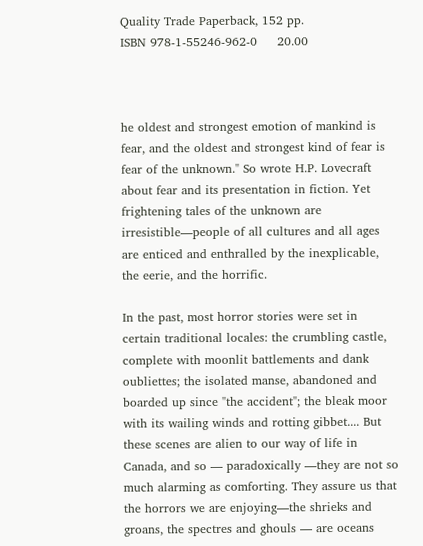Quality Trade Paperback, 152 pp.
ISBN 978-1-55246-962-0     20.00



he oldest and strongest emotion of mankind is fear, and the oldest and strongest kind of fear is fear of the unknown." So wrote H.P. Lovecraft about fear and its presentation in fiction. Yet frightening tales of the unknown are irresistible—people of all cultures and all ages are enticed and enthralled by the inexplicable, the eerie, and the horrific.

In the past, most horror stories were set in certain traditional locales: the crumbling castle, complete with moonlit battlements and dank oubliettes; the isolated manse, abandoned and boarded up since "the accident"; the bleak moor with its wailing winds and rotting gibbet.... But these scenes are alien to our way of life in Canada, and so — paradoxically —they are not so much alarming as comforting. They assure us that the horrors we are enjoying—the shrieks and groans, the spectres and ghouls — are oceans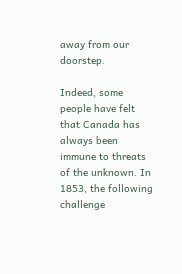away from our doorstep.

Indeed, some people have felt that Canada has always been immune to threats of the unknown. In 1853, the following challenge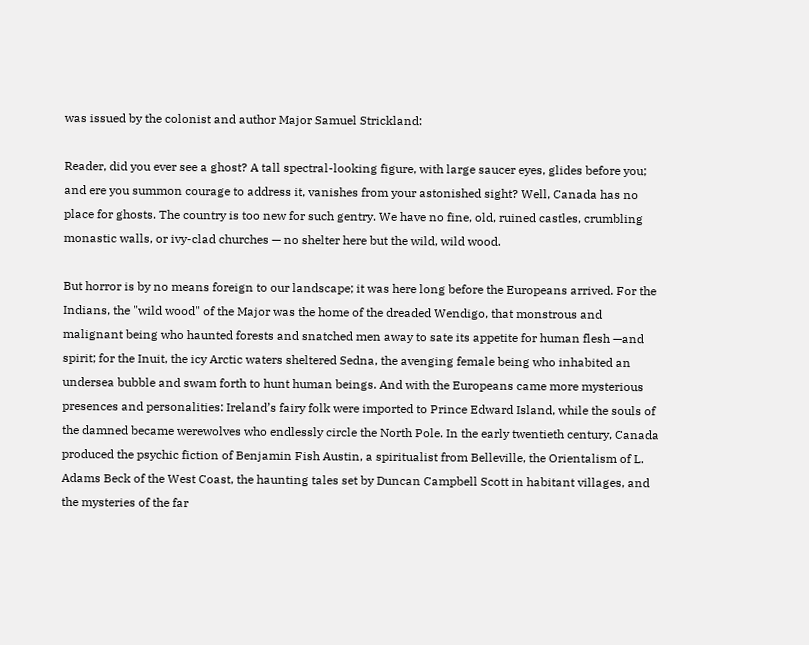was issued by the colonist and author Major Samuel Strickland:

Reader, did you ever see a ghost? A tall spectral-looking figure, with large saucer eyes, glides before you; and ere you summon courage to address it, vanishes from your astonished sight? Well, Canada has no place for ghosts. The country is too new for such gentry. We have no fine, old, ruined castles, crumbling monastic walls, or ivy-clad churches — no shelter here but the wild, wild wood.

But horror is by no means foreign to our landscape; it was here long before the Europeans arrived. For the Indians, the "wild wood" of the Major was the home of the dreaded Wendigo, that monstrous and malignant being who haunted forests and snatched men away to sate its appetite for human flesh —and spirit; for the Inuit, the icy Arctic waters sheltered Sedna, the avenging female being who inhabited an undersea bubble and swam forth to hunt human beings. And with the Europeans came more mysterious presences and personalities: Ireland’s fairy folk were imported to Prince Edward Island, while the souls of the damned became werewolves who endlessly circle the North Pole. In the early twentieth century, Canada produced the psychic fiction of Benjamin Fish Austin, a spiritualist from Belleville, the Orientalism of L. Adams Beck of the West Coast, the haunting tales set by Duncan Campbell Scott in habitant villages, and the mysteries of the far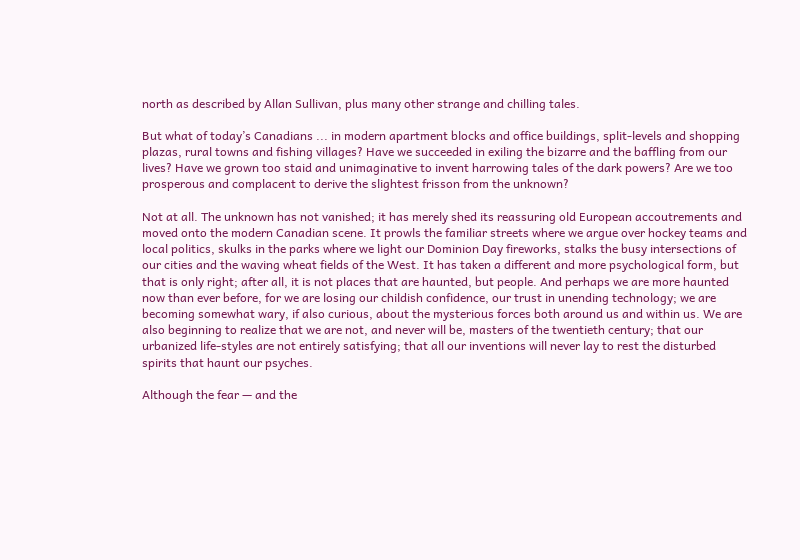north as described by Allan Sullivan, plus many other strange and chilling tales.

But what of today’s Canadians ... in modern apartment blocks and office buildings, split-levels and shopping plazas, rural towns and fishing villages? Have we succeeded in exiling the bizarre and the baffling from our lives? Have we grown too staid and unimaginative to invent harrowing tales of the dark powers? Are we too prosperous and complacent to derive the slightest frisson from the unknown?

Not at all. The unknown has not vanished; it has merely shed its reassuring old European accoutrements and moved onto the modern Canadian scene. It prowls the familiar streets where we argue over hockey teams and local politics, skulks in the parks where we light our Dominion Day fireworks, stalks the busy intersections of our cities and the waving wheat fields of the West. It has taken a different and more psychological form, but that is only right; after all, it is not places that are haunted, but people. And perhaps we are more haunted now than ever before, for we are losing our childish confidence, our trust in unending technology; we are becoming somewhat wary, if also curious, about the mysterious forces both around us and within us. We are also beginning to realize that we are not, and never will be, masters of the twentieth century; that our urbanized life-styles are not entirely satisfying; that all our inventions will never lay to rest the disturbed spirits that haunt our psyches.

Although the fear — and the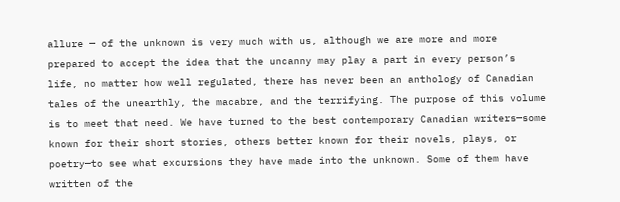allure — of the unknown is very much with us, although we are more and more prepared to accept the idea that the uncanny may play a part in every person’s life, no matter how well regulated, there has never been an anthology of Canadian tales of the unearthly, the macabre, and the terrifying. The purpose of this volume is to meet that need. We have turned to the best contemporary Canadian writers—some known for their short stories, others better known for their novels, plays, or poetry—to see what excursions they have made into the unknown. Some of them have written of the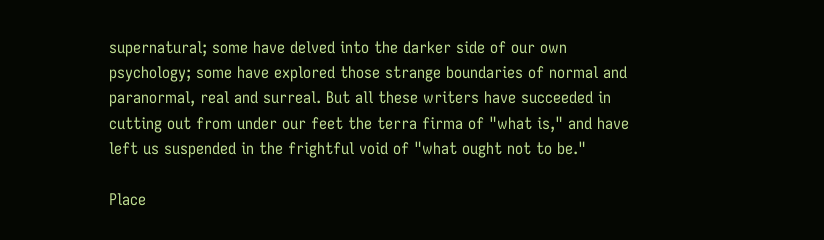supernatural; some have delved into the darker side of our own psychology; some have explored those strange boundaries of normal and paranormal, real and surreal. But all these writers have succeeded in cutting out from under our feet the terra firma of "what is," and have left us suspended in the frightful void of "what ought not to be."

Place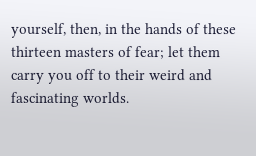yourself, then, in the hands of these thirteen masters of fear; let them carry you off to their weird and fascinating worlds.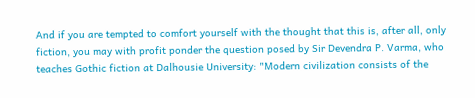And if you are tempted to comfort yourself with the thought that this is, after all, only fiction, you may with profit ponder the question posed by Sir Devendra P. Varma, who teaches Gothic fiction at Dalhousie University: "Modern civilization consists of the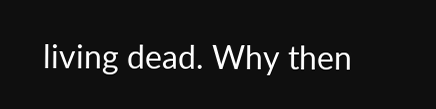living dead. Why then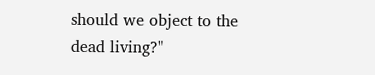should we object to the dead living?"